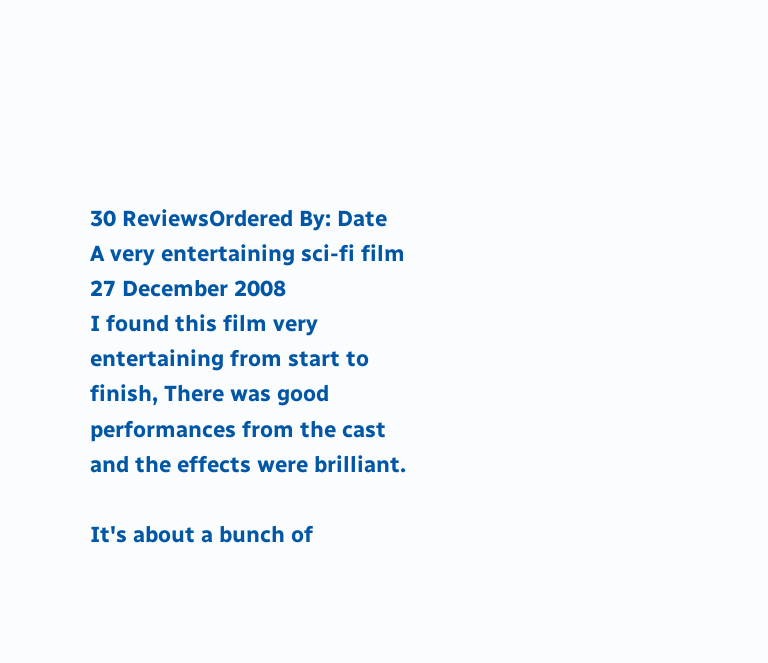30 ReviewsOrdered By: Date
A very entertaining sci-fi film
27 December 2008
I found this film very entertaining from start to finish, There was good performances from the cast and the effects were brilliant.

It's about a bunch of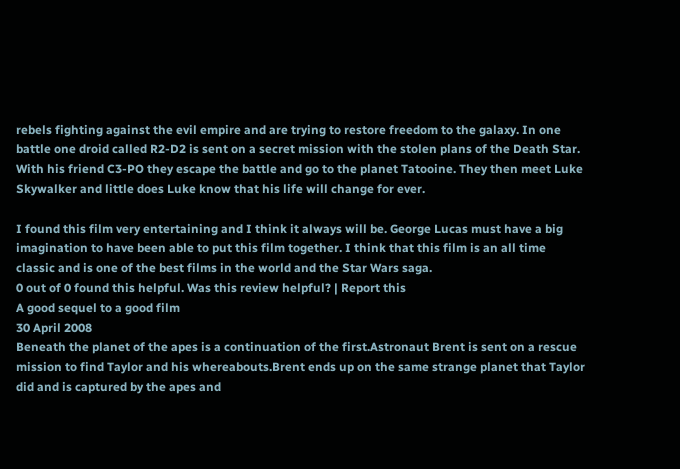rebels fighting against the evil empire and are trying to restore freedom to the galaxy. In one battle one droid called R2-D2 is sent on a secret mission with the stolen plans of the Death Star. With his friend C3-PO they escape the battle and go to the planet Tatooine. They then meet Luke Skywalker and little does Luke know that his life will change for ever.

I found this film very entertaining and I think it always will be. George Lucas must have a big imagination to have been able to put this film together. I think that this film is an all time classic and is one of the best films in the world and the Star Wars saga.
0 out of 0 found this helpful. Was this review helpful? | Report this
A good sequel to a good film
30 April 2008
Beneath the planet of the apes is a continuation of the first.Astronaut Brent is sent on a rescue mission to find Taylor and his whereabouts.Brent ends up on the same strange planet that Taylor did and is captured by the apes and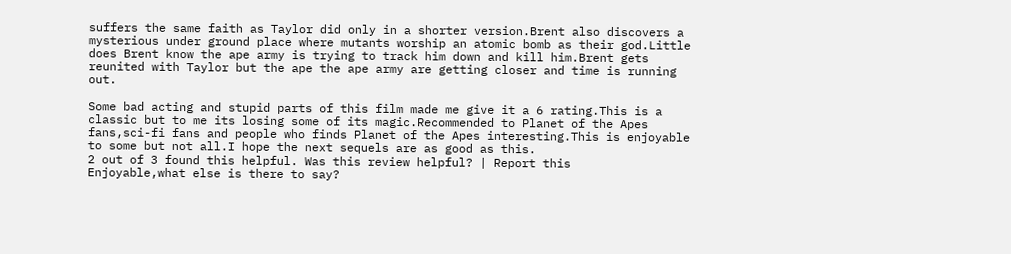suffers the same faith as Taylor did only in a shorter version.Brent also discovers a mysterious under ground place where mutants worship an atomic bomb as their god.Little does Brent know the ape army is trying to track him down and kill him.Brent gets reunited with Taylor but the ape the ape army are getting closer and time is running out.

Some bad acting and stupid parts of this film made me give it a 6 rating.This is a classic but to me its losing some of its magic.Recommended to Planet of the Apes fans,sci-fi fans and people who finds Planet of the Apes interesting.This is enjoyable to some but not all.I hope the next sequels are as good as this.
2 out of 3 found this helpful. Was this review helpful? | Report this
Enjoyable,what else is there to say?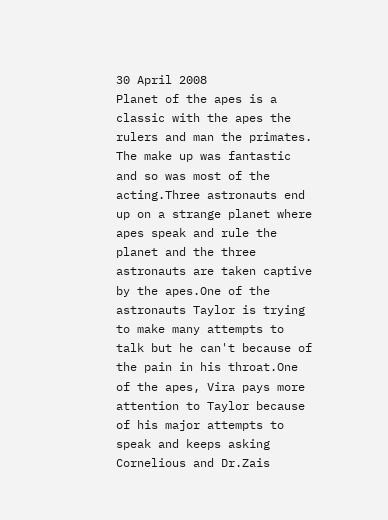30 April 2008
Planet of the apes is a classic with the apes the rulers and man the primates. The make up was fantastic and so was most of the acting.Three astronauts end up on a strange planet where apes speak and rule the planet and the three astronauts are taken captive by the apes.One of the astronauts Taylor is trying to make many attempts to talk but he can't because of the pain in his throat.One of the apes, Vira pays more attention to Taylor because of his major attempts to speak and keeps asking Cornelious and Dr.Zais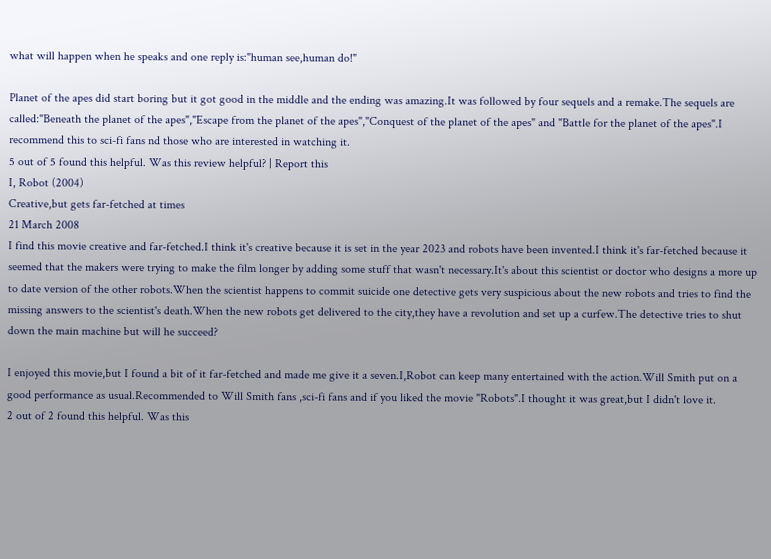what will happen when he speaks and one reply is:"human see,human do!"

Planet of the apes did start boring but it got good in the middle and the ending was amazing.It was followed by four sequels and a remake.The sequels are called:"Beneath the planet of the apes","Escape from the planet of the apes","Conquest of the planet of the apes" and "Battle for the planet of the apes".I recommend this to sci-fi fans nd those who are interested in watching it.
5 out of 5 found this helpful. Was this review helpful? | Report this
I, Robot (2004)
Creative,but gets far-fetched at times
21 March 2008
I find this movie creative and far-fetched.I think it's creative because it is set in the year 2023 and robots have been invented.I think it's far-fetched because it seemed that the makers were trying to make the film longer by adding some stuff that wasn't necessary.It's about this scientist or doctor who designs a more up to date version of the other robots.When the scientist happens to commit suicide one detective gets very suspicious about the new robots and tries to find the missing answers to the scientist's death.When the new robots get delivered to the city,they have a revolution and set up a curfew.The detective tries to shut down the main machine but will he succeed?

I enjoyed this movie,but I found a bit of it far-fetched and made me give it a seven.I,Robot can keep many entertained with the action.Will Smith put on a good performance as usual.Recommended to Will Smith fans ,sci-fi fans and if you liked the movie "Robots".I thought it was great,but I didn't love it.
2 out of 2 found this helpful. Was this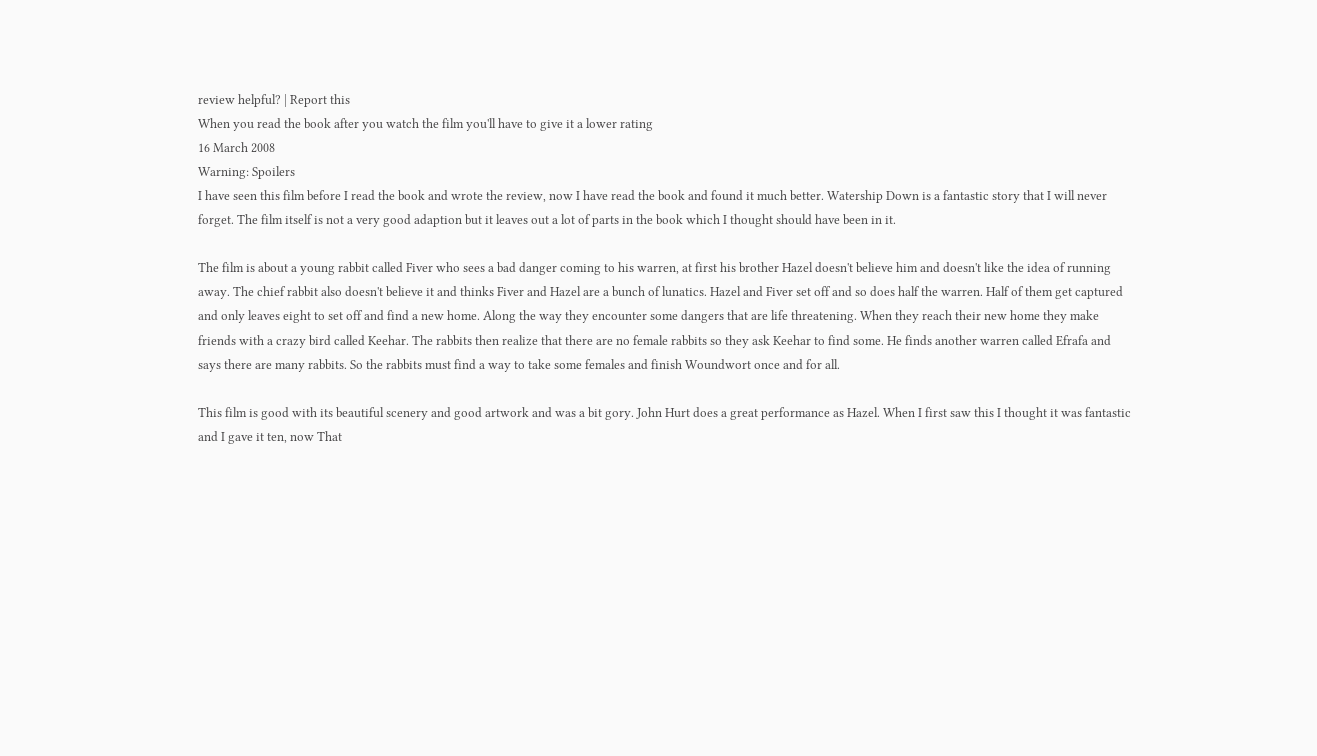review helpful? | Report this
When you read the book after you watch the film you'll have to give it a lower rating
16 March 2008
Warning: Spoilers
I have seen this film before I read the book and wrote the review, now I have read the book and found it much better. Watership Down is a fantastic story that I will never forget. The film itself is not a very good adaption but it leaves out a lot of parts in the book which I thought should have been in it.

The film is about a young rabbit called Fiver who sees a bad danger coming to his warren, at first his brother Hazel doesn't believe him and doesn't like the idea of running away. The chief rabbit also doesn't believe it and thinks Fiver and Hazel are a bunch of lunatics. Hazel and Fiver set off and so does half the warren. Half of them get captured and only leaves eight to set off and find a new home. Along the way they encounter some dangers that are life threatening. When they reach their new home they make friends with a crazy bird called Keehar. The rabbits then realize that there are no female rabbits so they ask Keehar to find some. He finds another warren called Efrafa and says there are many rabbits. So the rabbits must find a way to take some females and finish Woundwort once and for all.

This film is good with its beautiful scenery and good artwork and was a bit gory. John Hurt does a great performance as Hazel. When I first saw this I thought it was fantastic and I gave it ten, now That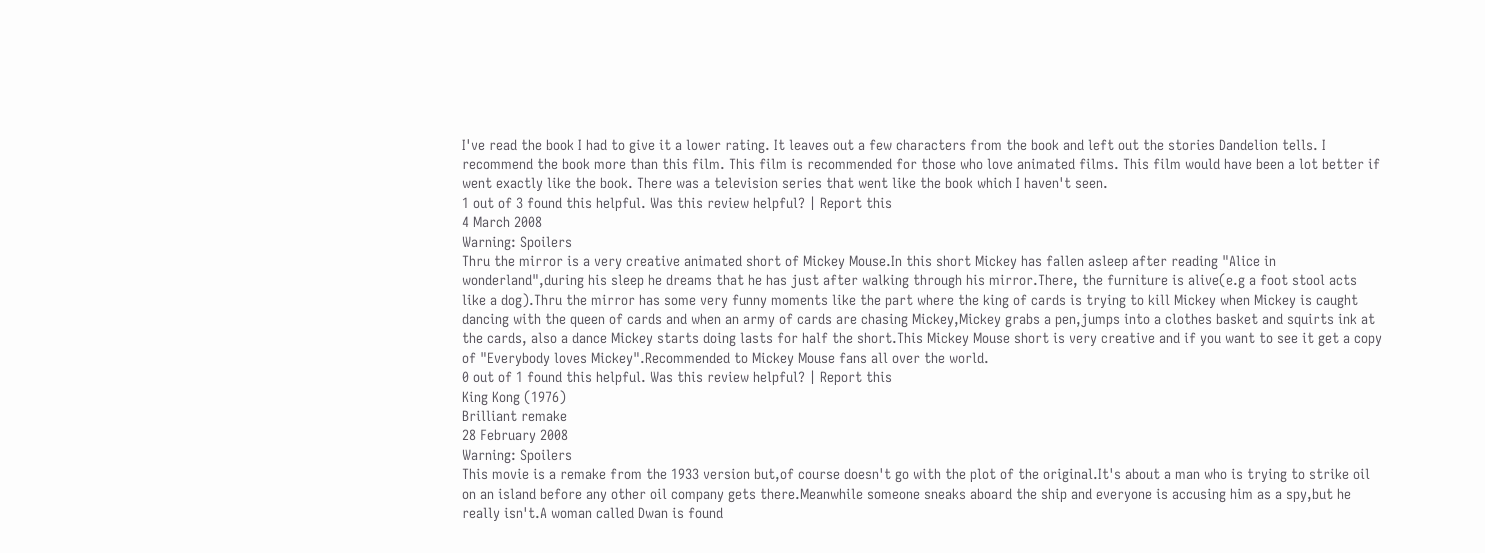I've read the book I had to give it a lower rating. It leaves out a few characters from the book and left out the stories Dandelion tells. I recommend the book more than this film. This film is recommended for those who love animated films. This film would have been a lot better if went exactly like the book. There was a television series that went like the book which I haven't seen.
1 out of 3 found this helpful. Was this review helpful? | Report this
4 March 2008
Warning: Spoilers
Thru the mirror is a very creative animated short of Mickey Mouse.In this short Mickey has fallen asleep after reading "Alice in wonderland",during his sleep he dreams that he has just after walking through his mirror.There, the furniture is alive(e.g a foot stool acts like a dog).Thru the mirror has some very funny moments like the part where the king of cards is trying to kill Mickey when Mickey is caught dancing with the queen of cards and when an army of cards are chasing Mickey,Mickey grabs a pen,jumps into a clothes basket and squirts ink at the cards, also a dance Mickey starts doing lasts for half the short.This Mickey Mouse short is very creative and if you want to see it get a copy of "Everybody loves Mickey".Recommended to Mickey Mouse fans all over the world.
0 out of 1 found this helpful. Was this review helpful? | Report this
King Kong (1976)
Brilliant remake
28 February 2008
Warning: Spoilers
This movie is a remake from the 1933 version but,of course doesn't go with the plot of the original.It's about a man who is trying to strike oil on an island before any other oil company gets there.Meanwhile someone sneaks aboard the ship and everyone is accusing him as a spy,but he really isn't.A woman called Dwan is found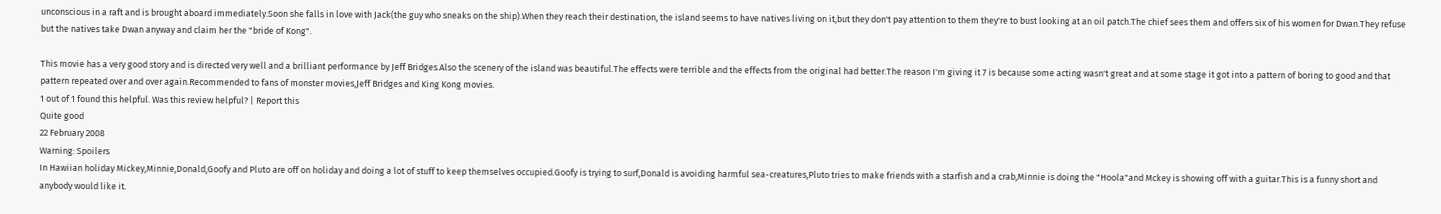unconscious in a raft and is brought aboard immediately.Soon she falls in love with Jack(the guy who sneaks on the ship).When they reach their destination, the island seems to have natives living on it,but they don't pay attention to them they're to bust looking at an oil patch.The chief sees them and offers six of his women for Dwan.They refuse but the natives take Dwan anyway and claim her the "bride of Kong".

This movie has a very good story and is directed very well and a brilliant performance by Jeff Bridges.Also the scenery of the island was beautiful.The effects were terrible and the effects from the original had better.The reason I'm giving it 7 is because some acting wasn't great and at some stage it got into a pattern of boring to good and that pattern repeated over and over again.Recommended to fans of monster movies,Jeff Bridges and King Kong movies.
1 out of 1 found this helpful. Was this review helpful? | Report this
Quite good
22 February 2008
Warning: Spoilers
In Hawiian holiday Mickey,Minnie,Donald,Goofy and Pluto are off on holiday and doing a lot of stuff to keep themselves occupied.Goofy is trying to surf,Donald is avoiding harmful sea-creatures,Pluto tries to make friends with a starfish and a crab,Minnie is doing the "Hoola"and Mckey is showing off with a guitar.This is a funny short and anybody would like it.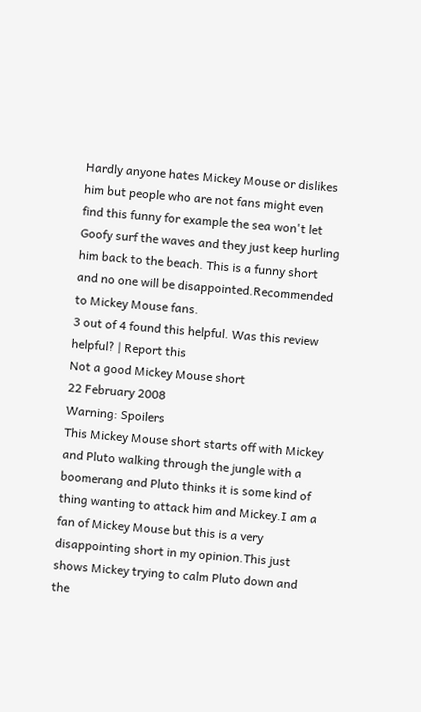Hardly anyone hates Mickey Mouse or dislikes him but people who are not fans might even find this funny for example the sea won't let Goofy surf the waves and they just keep hurling him back to the beach. This is a funny short and no one will be disappointed.Recommended to Mickey Mouse fans.
3 out of 4 found this helpful. Was this review helpful? | Report this
Not a good Mickey Mouse short
22 February 2008
Warning: Spoilers
This Mickey Mouse short starts off with Mickey and Pluto walking through the jungle with a boomerang and Pluto thinks it is some kind of thing wanting to attack him and Mickey.I am a fan of Mickey Mouse but this is a very disappointing short in my opinion.This just shows Mickey trying to calm Pluto down and the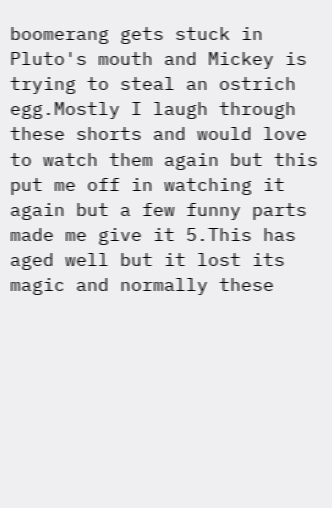boomerang gets stuck in Pluto's mouth and Mickey is trying to steal an ostrich egg.Mostly I laugh through these shorts and would love to watch them again but this put me off in watching it again but a few funny parts made me give it 5.This has aged well but it lost its magic and normally these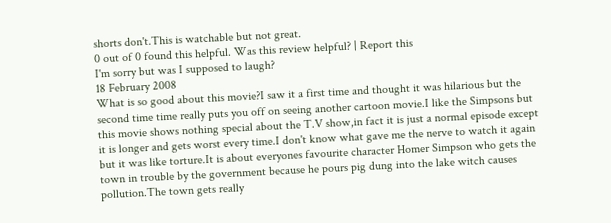shorts don't.This is watchable but not great.
0 out of 0 found this helpful. Was this review helpful? | Report this
I'm sorry but was I supposed to laugh?
18 February 2008
What is so good about this movie?I saw it a first time and thought it was hilarious but the second time time really puts you off on seeing another cartoon movie.I like the Simpsons but this movie shows nothing special about the T.V show,in fact it is just a normal episode except it is longer and gets worst every time.I don't know what gave me the nerve to watch it again but it was like torture.It is about everyones favourite character Homer Simpson who gets the town in trouble by the government because he pours pig dung into the lake witch causes pollution.The town gets really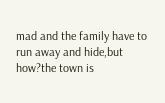mad and the family have to run away and hide,but how?the town is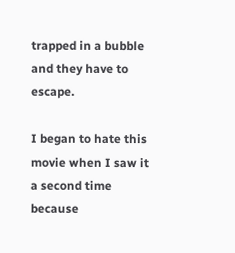trapped in a bubble and they have to escape.

I began to hate this movie when I saw it a second time because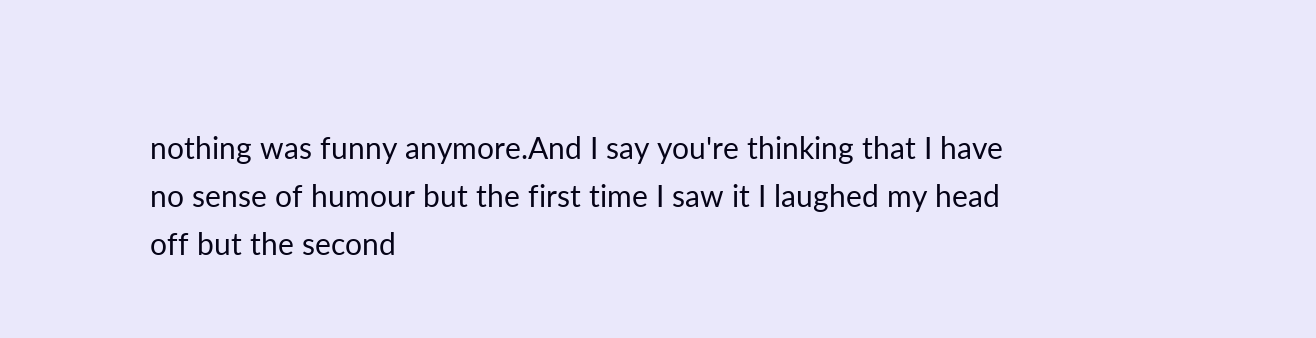nothing was funny anymore.And I say you're thinking that I have no sense of humour but the first time I saw it I laughed my head off but the second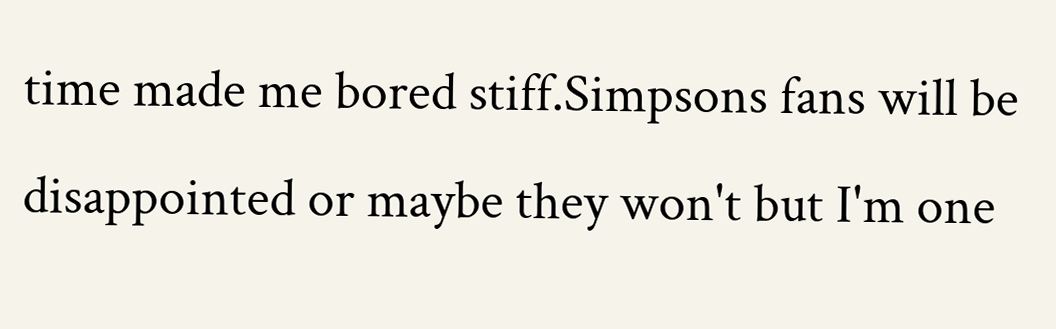time made me bored stiff.Simpsons fans will be disappointed or maybe they won't but I'm one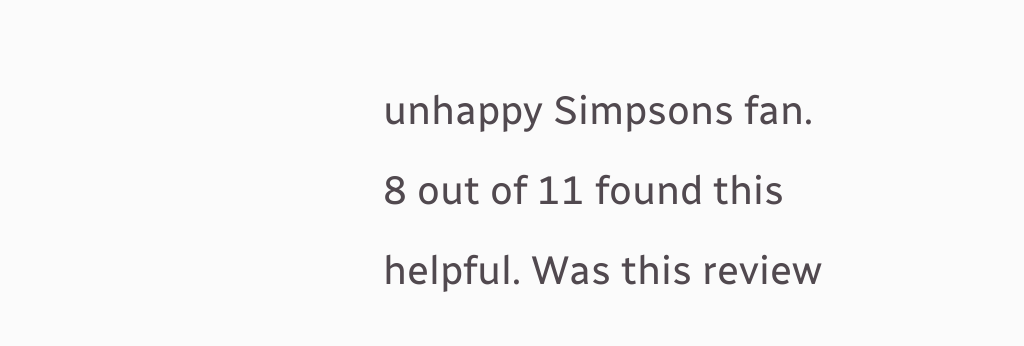unhappy Simpsons fan.
8 out of 11 found this helpful. Was this review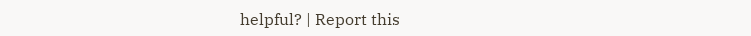helpful? | Report this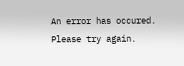An error has occured. Please try again.